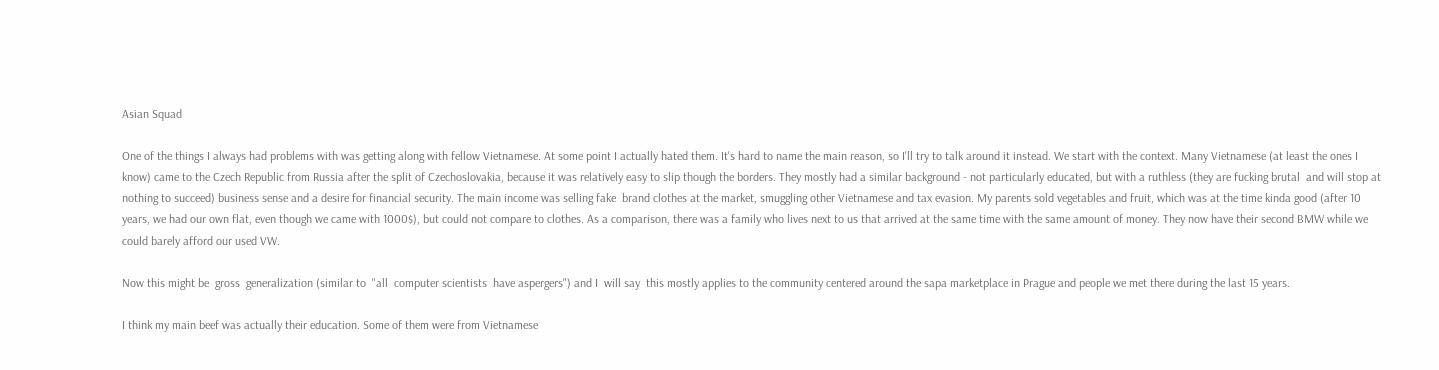Asian Squad

One of the things I always had problems with was getting along with fellow Vietnamese. At some point I actually hated them. It's hard to name the main reason, so I'll try to talk around it instead. We start with the context. Many Vietnamese (at least the ones I know) came to the Czech Republic from Russia after the split of Czechoslovakia, because it was relatively easy to slip though the borders. They mostly had a similar background - not particularly educated, but with a ruthless (they are fucking brutal  and will stop at nothing to succeed) business sense and a desire for financial security. The main income was selling fake  brand clothes at the market, smuggling other Vietnamese and tax evasion. My parents sold vegetables and fruit, which was at the time kinda good (after 10 years, we had our own flat, even though we came with 1000$), but could not compare to clothes. As a comparison, there was a family who lives next to us that arrived at the same time with the same amount of money. They now have their second BMW while we could barely afford our used VW.

Now this might be  gross  generalization (similar to  "all  computer scientists  have aspergers") and I  will say  this mostly applies to the community centered around the sapa marketplace in Prague and people we met there during the last 15 years.

I think my main beef was actually their education. Some of them were from Vietnamese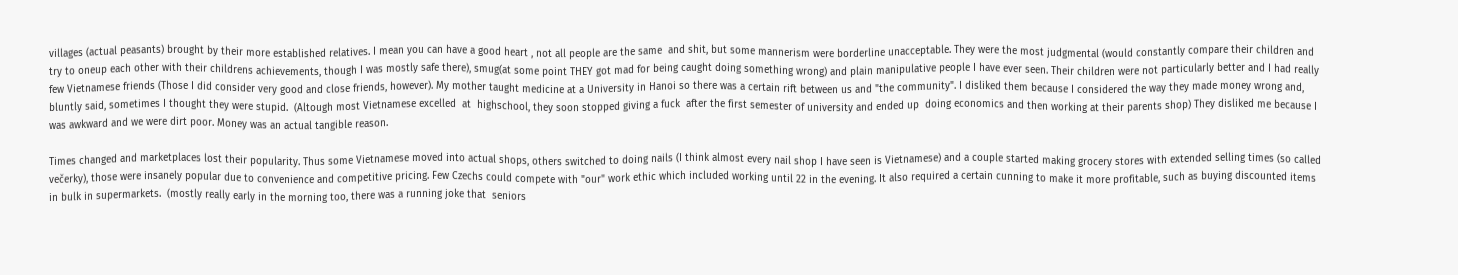villages (actual peasants) brought by their more established relatives. I mean you can have a good heart , not all people are the same  and shit, but some mannerism were borderline unacceptable. They were the most judgmental (would constantly compare their children and try to oneup each other with their childrens achievements, though I was mostly safe there), smug(at some point THEY got mad for being caught doing something wrong) and plain manipulative people I have ever seen. Their children were not particularly better and I had really few Vietnamese friends (Those I did consider very good and close friends, however). My mother taught medicine at a University in Hanoi so there was a certain rift between us and "the community". I disliked them because I considered the way they made money wrong and, bluntly said, sometimes I thought they were stupid.  (Altough most Vietnamese excelled  at  highschool, they soon stopped giving a fuck  after the first semester of university and ended up  doing economics and then working at their parents shop) They disliked me because I was awkward and we were dirt poor. Money was an actual tangible reason.

Times changed and marketplaces lost their popularity. Thus some Vietnamese moved into actual shops, others switched to doing nails (I think almost every nail shop I have seen is Vietnamese) and a couple started making grocery stores with extended selling times (so called večerky), those were insanely popular due to convenience and competitive pricing. Few Czechs could compete with "our" work ethic which included working until 22 in the evening. It also required a certain cunning to make it more profitable, such as buying discounted items in bulk in supermarkets.  (mostly really early in the morning too, there was a running joke that  seniors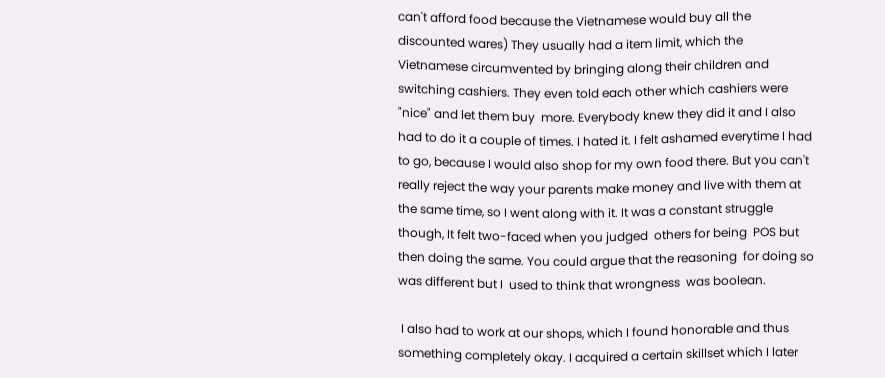can't afford food because the Vietnamese would buy all the discounted wares) They usually had a item limit, which the  Vietnamese circumvented by bringing along their children and switching cashiers. They even told each other which cashiers were "nice" and let them buy  more. Everybody knew they did it and I also had to do it a couple of times. I hated it. I felt ashamed everytime I had to go, because I would also shop for my own food there. But you can't really reject the way your parents make money and live with them at the same time, so I went along with it. It was a constant struggle though, It felt two-faced when you judged  others for being  POS but then doing the same. You could argue that the reasoning  for doing so was different but I  used to think that wrongness  was boolean.

 I also had to work at our shops, which I found honorable and thus something completely okay. I acquired a certain skillset which I later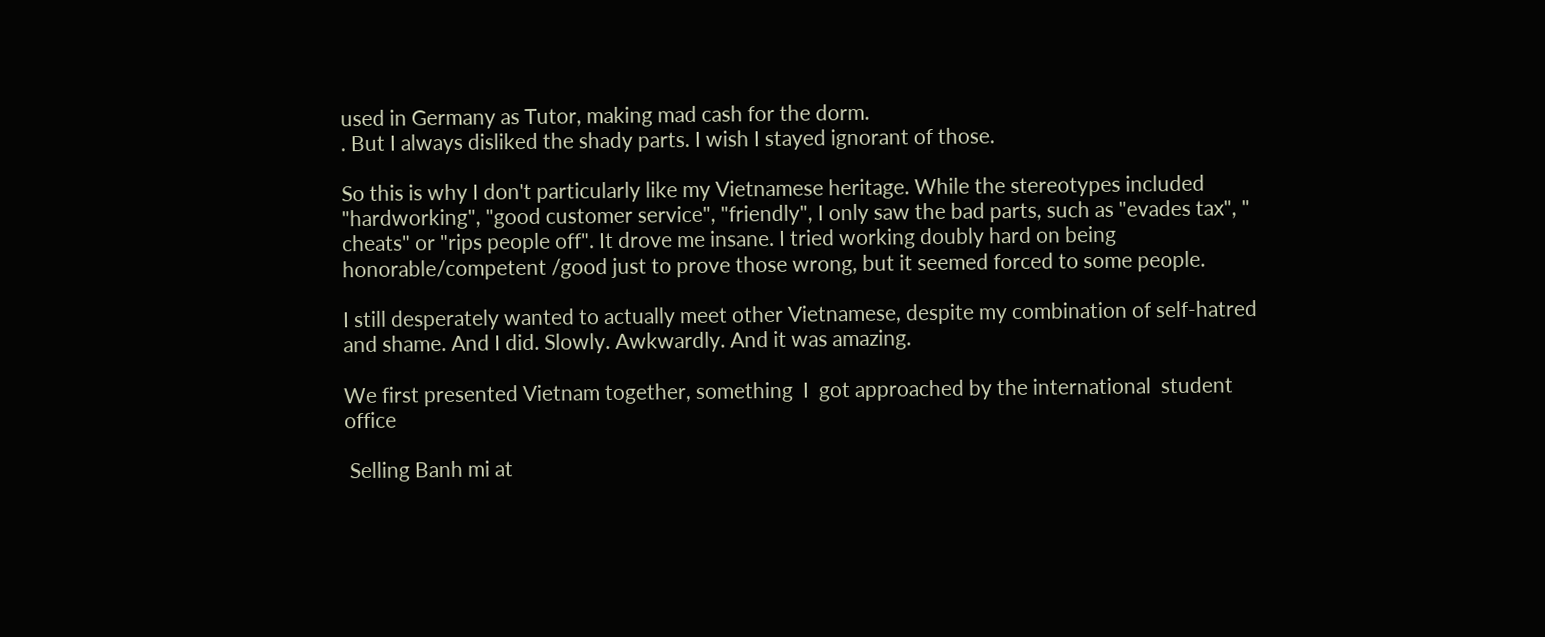used in Germany as Tutor, making mad cash for the dorm.
. But I always disliked the shady parts. I wish I stayed ignorant of those.

So this is why I don't particularly like my Vietnamese heritage. While the stereotypes included "hardworking", "good customer service", "friendly", I only saw the bad parts, such as "evades tax", " cheats" or "rips people off". It drove me insane. I tried working doubly hard on being honorable/competent /good just to prove those wrong, but it seemed forced to some people.

I still desperately wanted to actually meet other Vietnamese, despite my combination of self-hatred and shame. And I did. Slowly. Awkwardly. And it was amazing.

We first presented Vietnam together, something  I  got approached by the international  student office

 Selling Banh mi at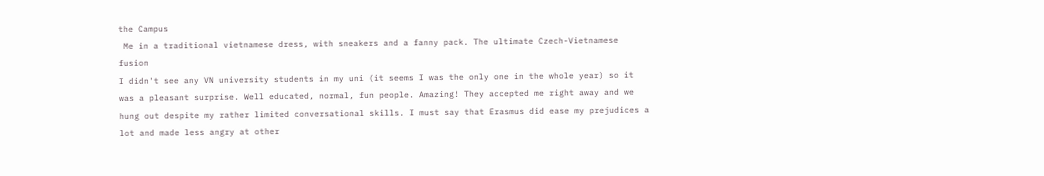the Campus
 Me in a traditional vietnamese dress, with sneakers and a fanny pack. The ultimate Czech-Vietnamese fusion
I didn't see any VN university students in my uni (it seems I was the only one in the whole year) so it was a pleasant surprise. Well educated, normal, fun people. Amazing! They accepted me right away and we hung out despite my rather limited conversational skills. I must say that Erasmus did ease my prejudices a lot and made less angry at other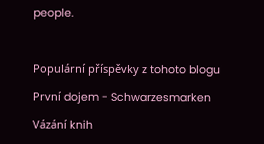people.



Populární příspěvky z tohoto blogu

První dojem - Schwarzesmarken

Vázání knih